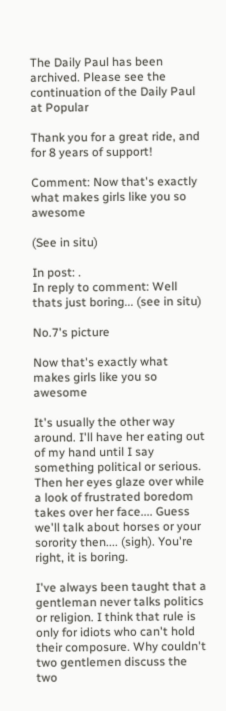The Daily Paul has been archived. Please see the continuation of the Daily Paul at Popular

Thank you for a great ride, and for 8 years of support!

Comment: Now that's exactly what makes girls like you so awesome

(See in situ)

In post: .
In reply to comment: Well thats just boring... (see in situ)

No.7's picture

Now that's exactly what makes girls like you so awesome

It's usually the other way around. I'll have her eating out of my hand until I say something political or serious. Then her eyes glaze over while a look of frustrated boredom takes over her face.... Guess we'll talk about horses or your sorority then.... (sigh). You're right, it is boring.

I've always been taught that a gentleman never talks politics or religion. I think that rule is only for idiots who can't hold their composure. Why couldn't two gentlemen discuss the two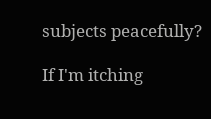subjects peacefully?

If I'm itching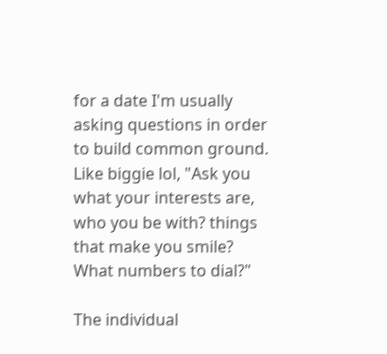for a date I'm usually asking questions in order to build common ground. Like biggie lol, "Ask you what your interests are, who you be with? things that make you smile? What numbers to dial?"

The individual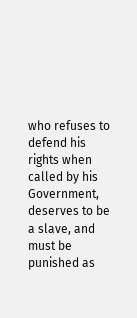who refuses to defend his rights when called by his Government, deserves to be a slave, and must be punished as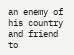an enemy of his country and friend to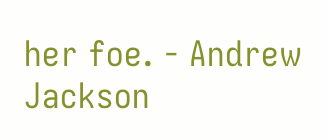her foe. - Andrew Jackson